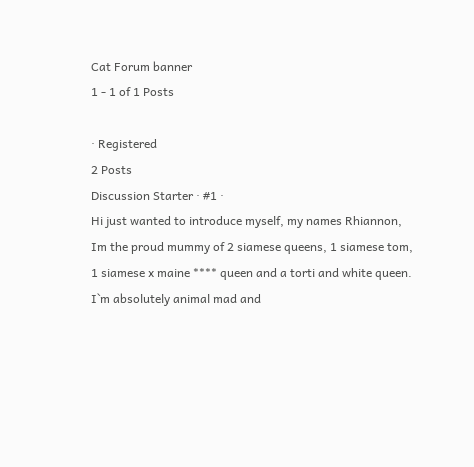Cat Forum banner
1 - 1 of 1 Posts

· Registered
2 Posts
Discussion Starter · #1 ·
Hi just wanted to introduce myself, my names Rhiannon, Im the proud mummy of 2 siamese queens, 1 siamese tom, 1 siamese x maine **** queen and a torti and white queen.
I`m absolutely animal mad and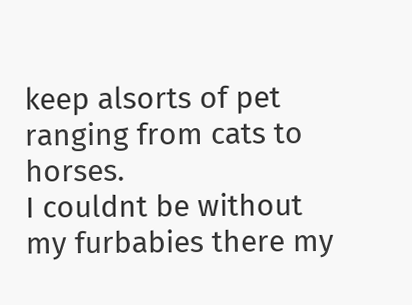keep alsorts of pet ranging from cats to horses.
I couldnt be without my furbabies there my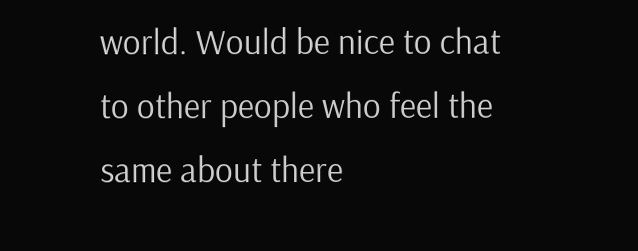world. Would be nice to chat to other people who feel the same about there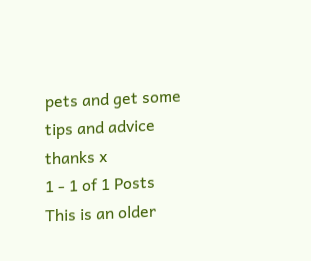pets and get some tips and advice
thanks x
1 - 1 of 1 Posts
This is an older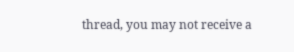thread, you may not receive a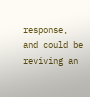response, and could be reviving an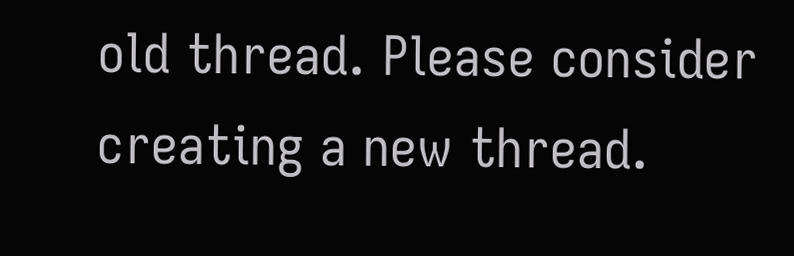old thread. Please consider creating a new thread.